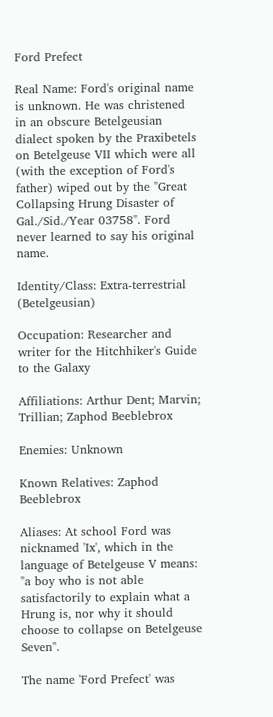Ford Prefect

Real Name: Ford's original name is unknown. He was christened in an obscure Betelgeusian dialect spoken by the Praxibetels on Betelgeuse VII which were all (with the exception of Ford's father) wiped out by the "Great Collapsing Hrung Disaster of Gal./Sid./Year 03758". Ford never learned to say his original name.

Identity/Class: Extra-terrestrial (Betelgeusian)

Occupation: Researcher and writer for the Hitchhiker's Guide to the Galaxy

Affiliations: Arthur Dent; Marvin; Trillian; Zaphod Beeblebrox

Enemies: Unknown

Known Relatives: Zaphod Beeblebrox

Aliases: At school Ford was nicknamed 'Ix', which in the language of Betelgeuse V means: "a boy who is not able satisfactorily to explain what a Hrung is, nor why it should choose to collapse on Betelgeuse Seven".

The name 'Ford Prefect' was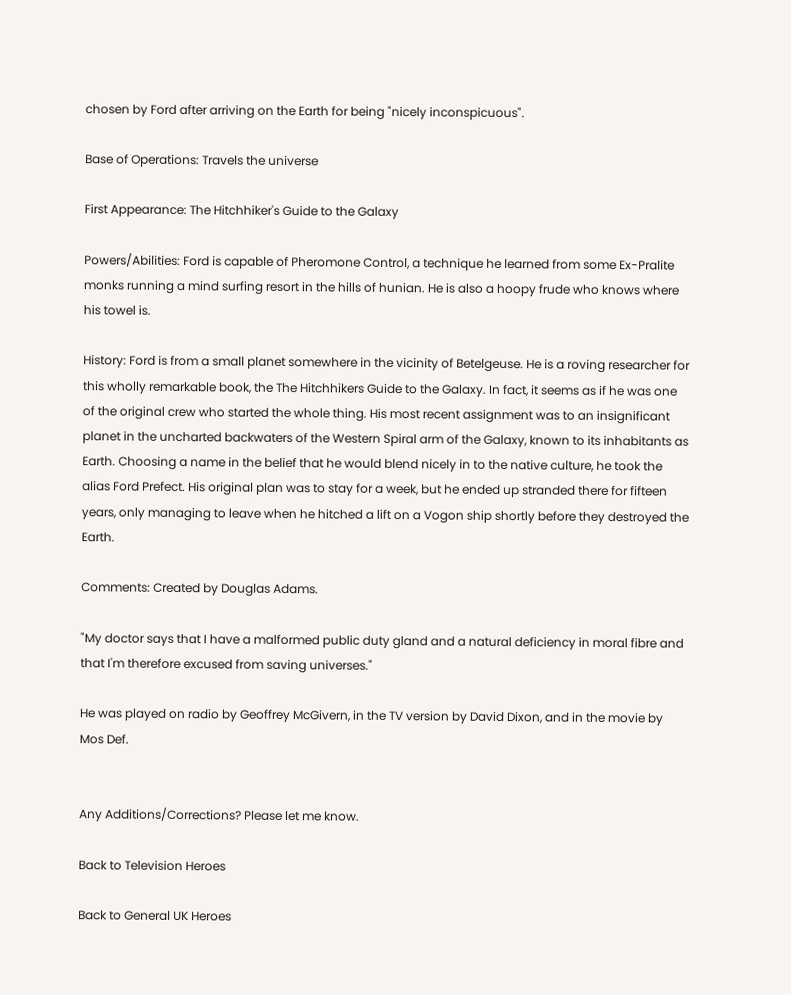chosen by Ford after arriving on the Earth for being "nicely inconspicuous".

Base of Operations: Travels the universe

First Appearance: The Hitchhiker's Guide to the Galaxy

Powers/Abilities: Ford is capable of Pheromone Control, a technique he learned from some Ex-Pralite monks running a mind surfing resort in the hills of hunian. He is also a hoopy frude who knows where his towel is.

History: Ford is from a small planet somewhere in the vicinity of Betelgeuse. He is a roving researcher for this wholly remarkable book, the The Hitchhikers Guide to the Galaxy. In fact, it seems as if he was one of the original crew who started the whole thing. His most recent assignment was to an insignificant planet in the uncharted backwaters of the Western Spiral arm of the Galaxy, known to its inhabitants as Earth. Choosing a name in the belief that he would blend nicely in to the native culture, he took the alias Ford Prefect. His original plan was to stay for a week, but he ended up stranded there for fifteen years, only managing to leave when he hitched a lift on a Vogon ship shortly before they destroyed the Earth.

Comments: Created by Douglas Adams.

"My doctor says that I have a malformed public duty gland and a natural deficiency in moral fibre and that I'm therefore excused from saving universes."

He was played on radio by Geoffrey McGivern, in the TV version by David Dixon, and in the movie by Mos Def.


Any Additions/Corrections? Please let me know.

Back to Television Heroes

Back to General UK Heroes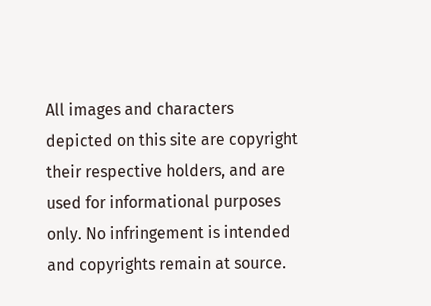All images and characters depicted on this site are copyright their respective holders, and are used for informational purposes only. No infringement is intended and copyrights remain at source.